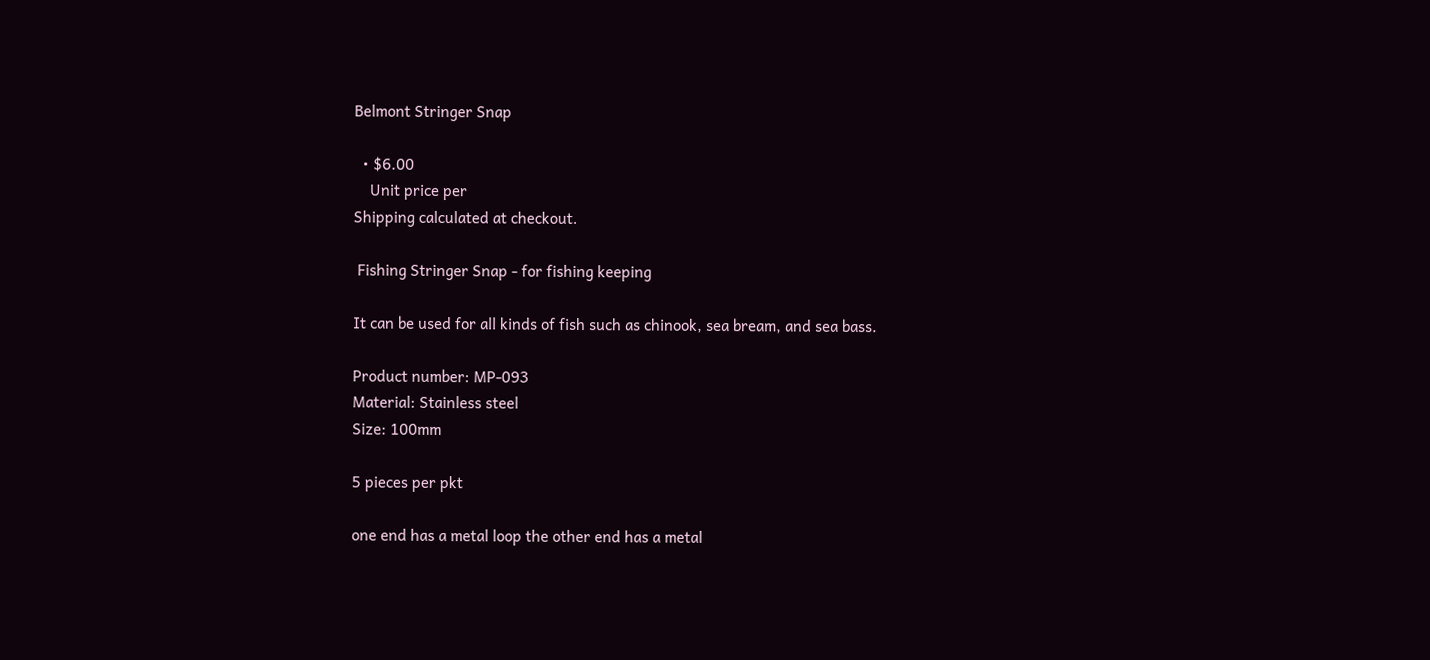Belmont Stringer Snap

  • $6.00
    Unit price per
Shipping calculated at checkout.

 Fishing Stringer Snap - for fishing keeping

It can be used for all kinds of fish such as chinook, sea bream, and sea bass.

Product number: MP-093
Material: Stainless steel
Size: 100mm

5 pieces per pkt

one end has a metal loop the other end has a metal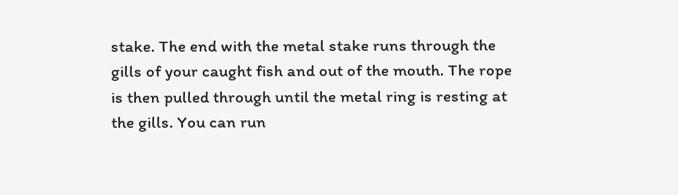stake. The end with the metal stake runs through the gills of your caught fish and out of the mouth. The rope is then pulled through until the metal ring is resting at the gills. You can run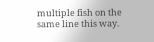multiple fish on the same line this way.